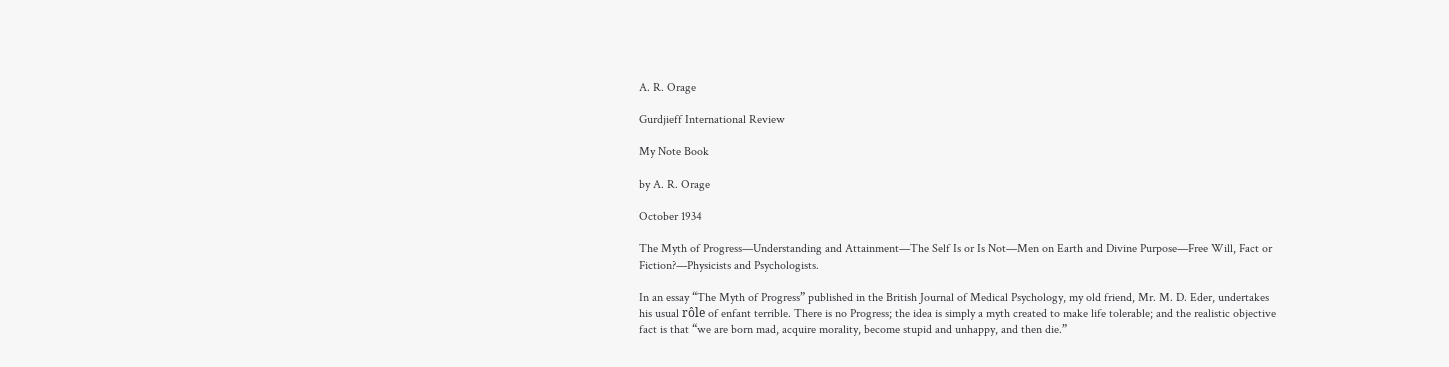A. R. Orage

Gurdjieff International Review

My Note Book

by A. R. Orage

October 1934

The Myth of Progress—Understanding and Attainment—The Self Is or Is Not—Men on Earth and Divine Purpose—Free Will, Fact or Fiction?—Physicists and Psychologists.

In an essay “The Myth of Progress” published in the British Journal of Medical Psychology, my old friend, Mr. M. D. Eder, undertakes his usual rôle of enfant terrible. There is no Progress; the idea is simply a myth created to make life tolerable; and the realistic objective fact is that “we are born mad, acquire morality, become stupid and unhappy, and then die.”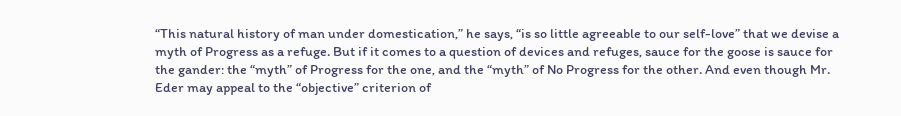“This natural history of man under domestication,” he says, “is so little agreeable to our self-love” that we devise a myth of Progress as a refuge. But if it comes to a question of devices and refuges, sauce for the goose is sauce for the gander: the “myth” of Progress for the one, and the “myth” of No Progress for the other. And even though Mr. Eder may appeal to the “objective” criterion of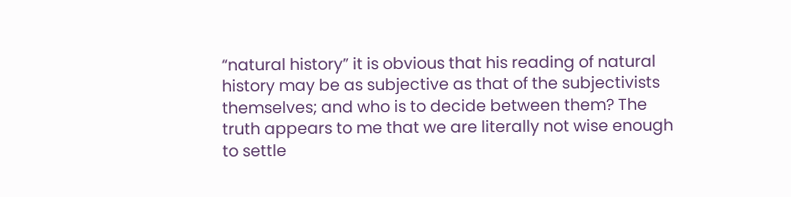“natural history” it is obvious that his reading of natural history may be as subjective as that of the subjectivists themselves; and who is to decide between them? The truth appears to me that we are literally not wise enough to settle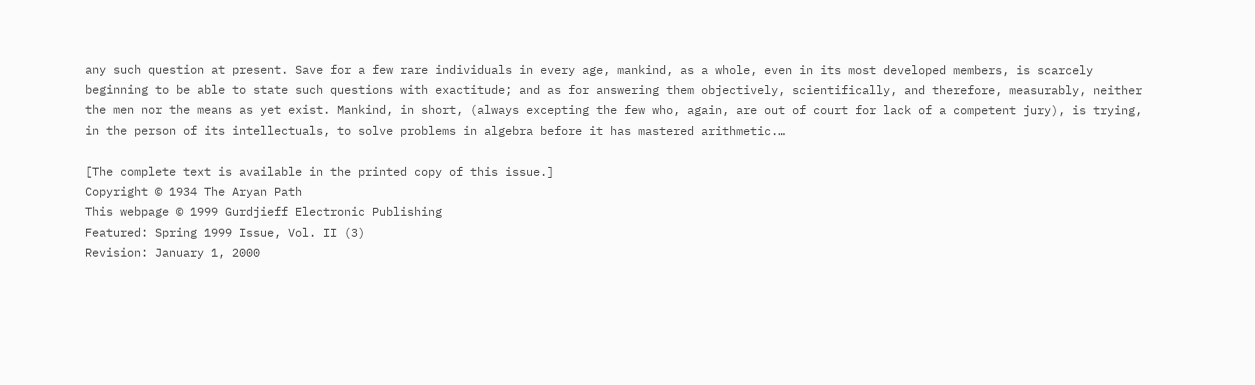any such question at present. Save for a few rare individuals in every age, mankind, as a whole, even in its most developed members, is scarcely beginning to be able to state such questions with exactitude; and as for answering them objectively, scientifically, and therefore, measurably, neither the men nor the means as yet exist. Mankind, in short, (always excepting the few who, again, are out of court for lack of a competent jury), is trying, in the person of its intellectuals, to solve problems in algebra before it has mastered arithmetic.…

[The complete text is available in the printed copy of this issue.]
Copyright © 1934 The Aryan Path
This webpage © 1999 Gurdjieff Electronic Publishing
Featured: Spring 1999 Issue, Vol. II (3)
Revision: January 1, 2000